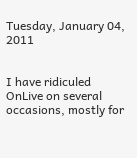Tuesday, January 04, 2011


I have ridiculed OnLive on several occasions, mostly for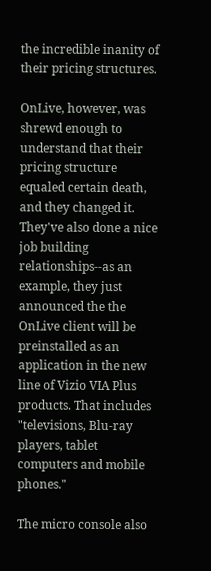the incredible inanity of their pricing structures.

OnLive, however, was shrewd enough to understand that their pricing structure equaled certain death, and they changed it. They've also done a nice job building relationships--as an example, they just announced the the OnLive client will be preinstalled as an application in the new line of Vizio VIA Plus products. That includes "televisions, Blu-ray players, tablet computers and mobile phones."

The micro console also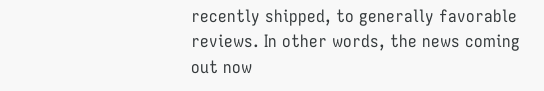recently shipped, to generally favorable reviews. In other words, the news coming out now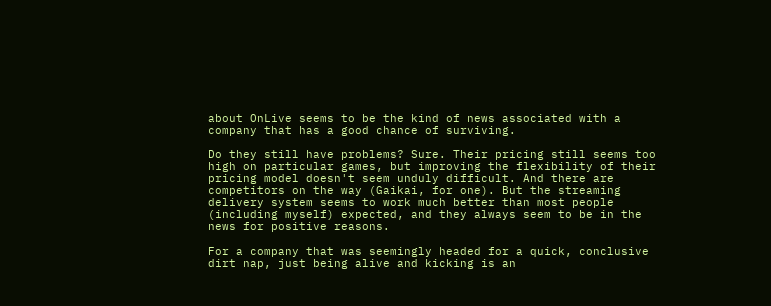about OnLive seems to be the kind of news associated with a company that has a good chance of surviving.

Do they still have problems? Sure. Their pricing still seems too high on particular games, but improving the flexibility of their pricing model doesn't seem unduly difficult. And there are competitors on the way (Gaikai, for one). But the streaming delivery system seems to work much better than most people (including myself) expected, and they always seem to be in the news for positive reasons.

For a company that was seemingly headed for a quick, conclusive dirt nap, just being alive and kicking is an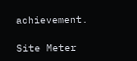achievement.

Site Meter